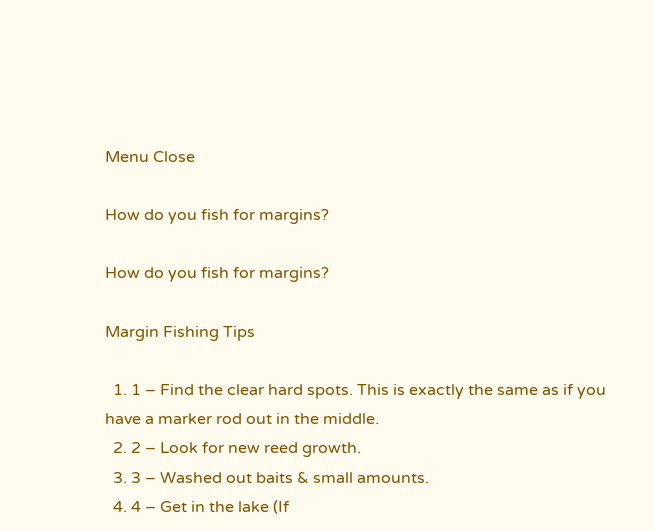Menu Close

How do you fish for margins?

How do you fish for margins?

Margin Fishing Tips

  1. 1 – Find the clear hard spots. This is exactly the same as if you have a marker rod out in the middle.
  2. 2 – Look for new reed growth.
  3. 3 – Washed out baits & small amounts.
  4. 4 – Get in the lake (If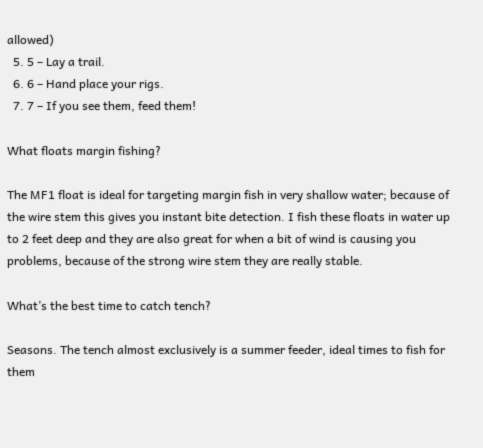allowed)
  5. 5 – Lay a trail.
  6. 6 – Hand place your rigs.
  7. 7 – If you see them, feed them!

What floats margin fishing?

The MF1 float is ideal for targeting margin fish in very shallow water; because of the wire stem this gives you instant bite detection. I fish these floats in water up to 2 feet deep and they are also great for when a bit of wind is causing you problems, because of the strong wire stem they are really stable.

What’s the best time to catch tench?

Seasons. The tench almost exclusively is a summer feeder, ideal times to fish for them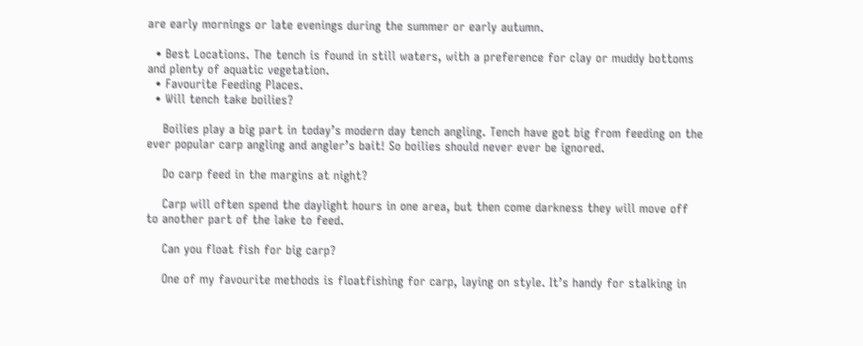are early mornings or late evenings during the summer or early autumn.

  • Best Locations. The tench is found in still waters, with a preference for clay or muddy bottoms and plenty of aquatic vegetation.
  • Favourite Feeding Places.
  • Will tench take boilies?

    Boilies play a big part in today’s modern day tench angling. Tench have got big from feeding on the ever popular carp angling and angler’s bait! So boilies should never ever be ignored.

    Do carp feed in the margins at night?

    Carp will often spend the daylight hours in one area, but then come darkness they will move off to another part of the lake to feed.

    Can you float fish for big carp?

    One of my favourite methods is floatfishing for carp, laying on style. It’s handy for stalking in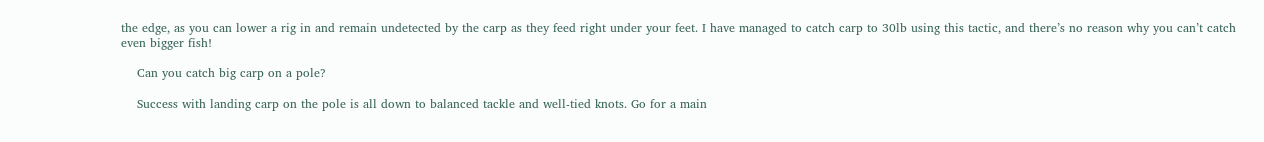the edge, as you can lower a rig in and remain undetected by the carp as they feed right under your feet. I have managed to catch carp to 30lb using this tactic, and there’s no reason why you can’t catch even bigger fish!

    Can you catch big carp on a pole?

    Success with landing carp on the pole is all down to balanced tackle and well-tied knots. Go for a main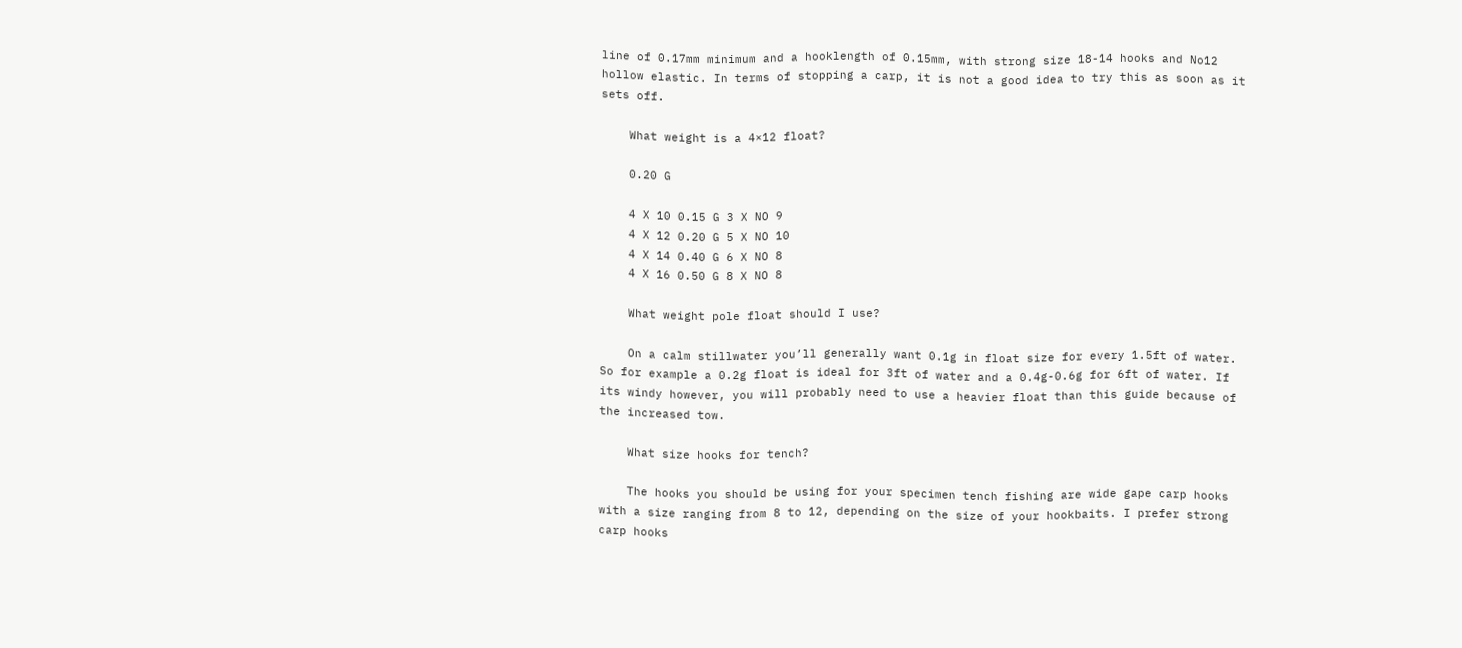line of 0.17mm minimum and a hooklength of 0.15mm, with strong size 18-14 hooks and No12 hollow elastic. In terms of stopping a carp, it is not a good idea to try this as soon as it sets off.

    What weight is a 4×12 float?

    0.20 G

    4 X 10 0.15 G 3 X NO 9
    4 X 12 0.20 G 5 X NO 10
    4 X 14 0.40 G 6 X NO 8
    4 X 16 0.50 G 8 X NO 8

    What weight pole float should I use?

    On a calm stillwater you’ll generally want 0.1g in float size for every 1.5ft of water. So for example a 0.2g float is ideal for 3ft of water and a 0.4g-0.6g for 6ft of water. If its windy however, you will probably need to use a heavier float than this guide because of the increased tow.

    What size hooks for tench?

    The hooks you should be using for your specimen tench fishing are wide gape carp hooks with a size ranging from 8 to 12, depending on the size of your hookbaits. I prefer strong carp hooks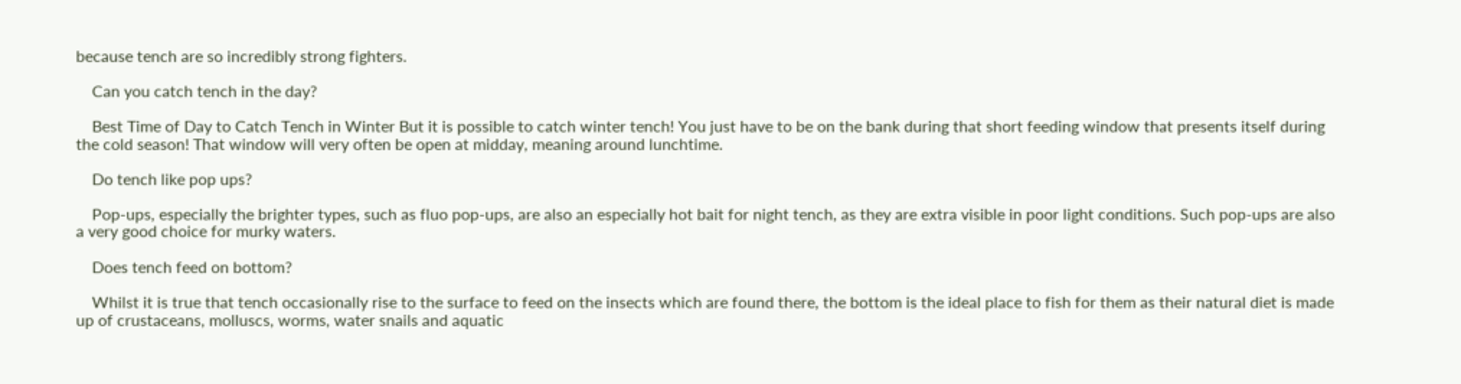because tench are so incredibly strong fighters.

    Can you catch tench in the day?

    Best Time of Day to Catch Tench in Winter But it is possible to catch winter tench! You just have to be on the bank during that short feeding window that presents itself during the cold season! That window will very often be open at midday, meaning around lunchtime.

    Do tench like pop ups?

    Pop-ups, especially the brighter types, such as fluo pop-ups, are also an especially hot bait for night tench, as they are extra visible in poor light conditions. Such pop-ups are also a very good choice for murky waters.

    Does tench feed on bottom?

    Whilst it is true that tench occasionally rise to the surface to feed on the insects which are found there, the bottom is the ideal place to fish for them as their natural diet is made up of crustaceans, molluscs, worms, water snails and aquatic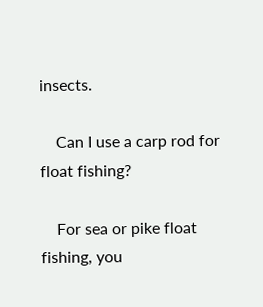insects.

    Can I use a carp rod for float fishing?

    For sea or pike float fishing, you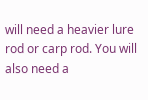will need a heavier lure rod or carp rod. You will also need a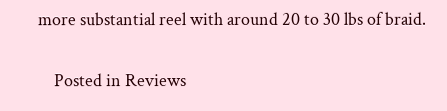more substantial reel with around 20 to 30 lbs of braid.

    Posted in Reviews